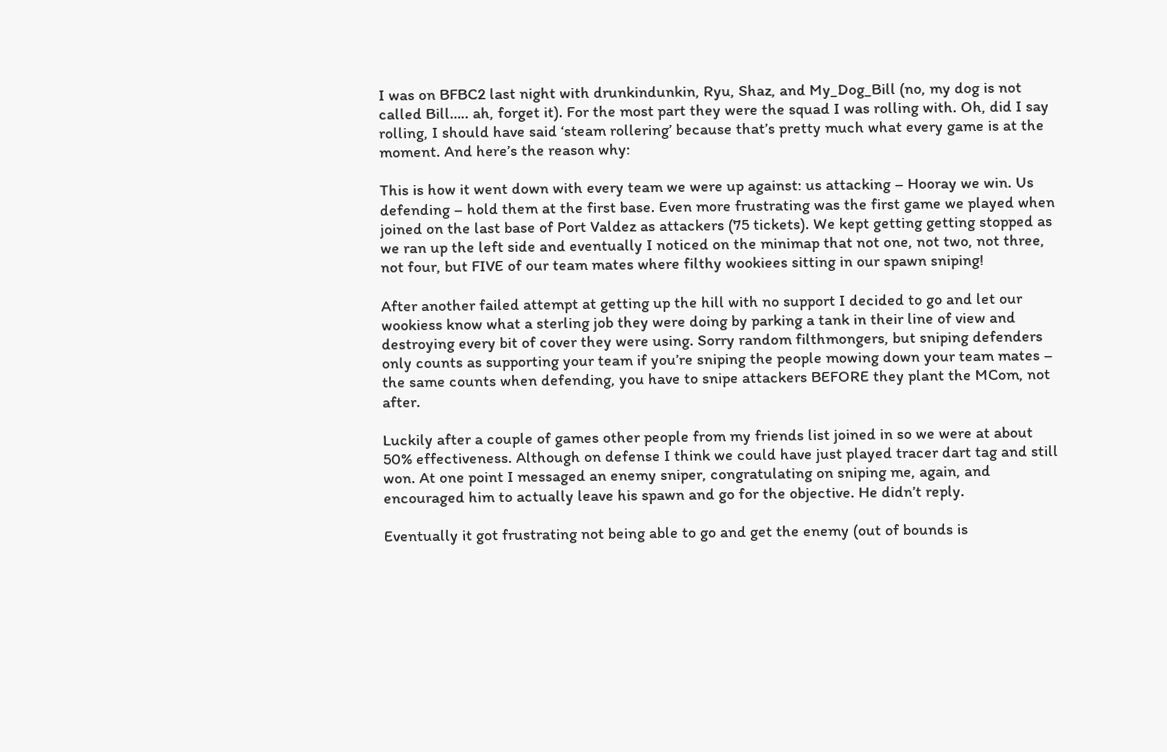I was on BFBC2 last night with drunkindunkin, Ryu, Shaz, and My_Dog_Bill (no, my dog is not called Bill….. ah, forget it). For the most part they were the squad I was rolling with. Oh, did I say rolling, I should have said ‘steam rollering’ because that’s pretty much what every game is at the moment. And here’s the reason why:

This is how it went down with every team we were up against: us attacking – Hooray we win. Us defending – hold them at the first base. Even more frustrating was the first game we played when joined on the last base of Port Valdez as attackers (75 tickets). We kept getting getting stopped as we ran up the left side and eventually I noticed on the minimap that not one, not two, not three, not four, but FIVE of our team mates where filthy wookiees sitting in our spawn sniping!

After another failed attempt at getting up the hill with no support I decided to go and let our wookiess know what a sterling job they were doing by parking a tank in their line of view and destroying every bit of cover they were using. Sorry random filthmongers, but sniping defenders only counts as supporting your team if you’re sniping the people mowing down your team mates – the same counts when defending, you have to snipe attackers BEFORE they plant the MCom, not after.

Luckily after a couple of games other people from my friends list joined in so we were at about 50% effectiveness. Although on defense I think we could have just played tracer dart tag and still won. At one point I messaged an enemy sniper, congratulating on sniping me, again, and encouraged him to actually leave his spawn and go for the objective. He didn’t reply.

Eventually it got frustrating not being able to go and get the enemy (out of bounds is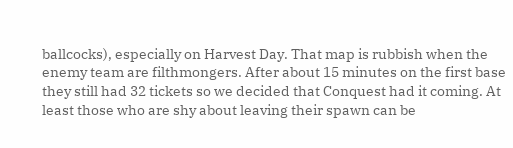ballcocks), especially on Harvest Day. That map is rubbish when the enemy team are filthmongers. After about 15 minutes on the first base they still had 32 tickets so we decided that Conquest had it coming. At least those who are shy about leaving their spawn can be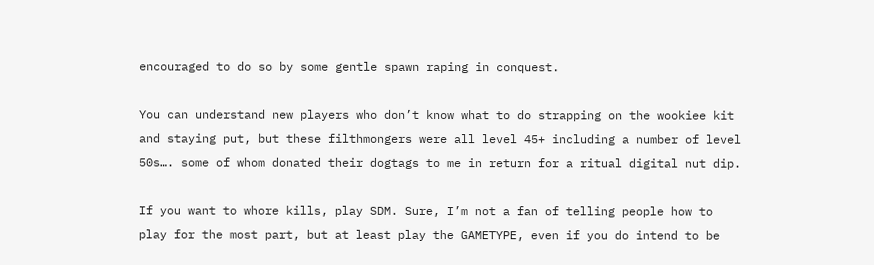encouraged to do so by some gentle spawn raping in conquest.

You can understand new players who don’t know what to do strapping on the wookiee kit and staying put, but these filthmongers were all level 45+ including a number of level 50s…. some of whom donated their dogtags to me in return for a ritual digital nut dip.

If you want to whore kills, play SDM. Sure, I’m not a fan of telling people how to play for the most part, but at least play the GAMETYPE, even if you do intend to be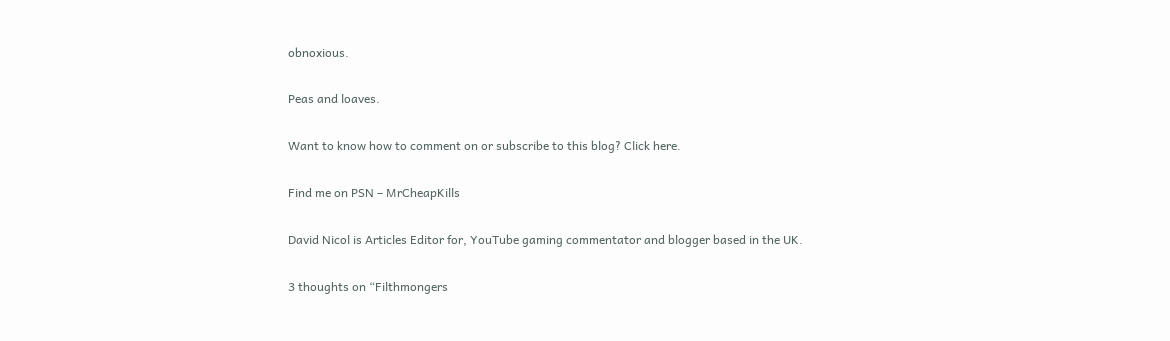obnoxious.

Peas and loaves.

Want to know how to comment on or subscribe to this blog? Click here.

Find me on PSN – MrCheapKills

David Nicol is Articles Editor for, YouTube gaming commentator and blogger based in the UK.

3 thoughts on “Filthmongers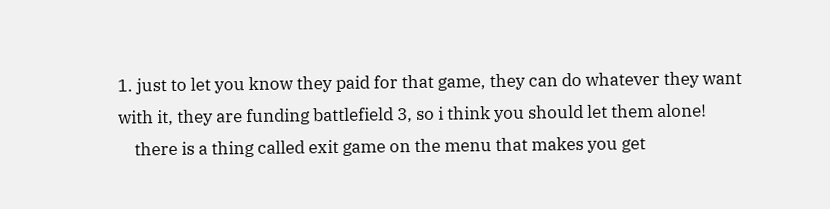1. just to let you know they paid for that game, they can do whatever they want with it, they are funding battlefield 3, so i think you should let them alone!
    there is a thing called exit game on the menu that makes you get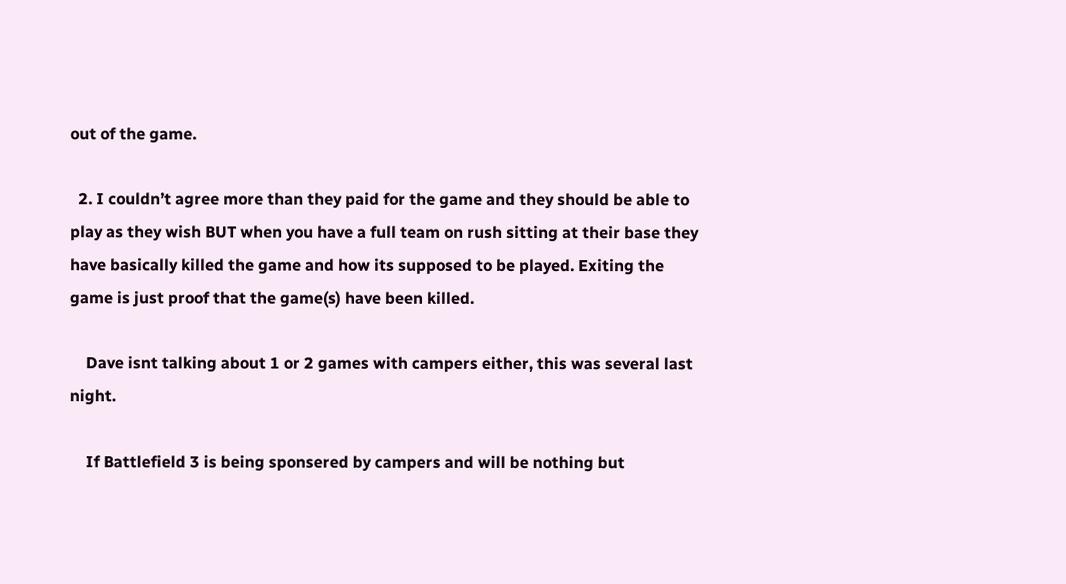out of the game.

  2. I couldn’t agree more than they paid for the game and they should be able to play as they wish BUT when you have a full team on rush sitting at their base they have basically killed the game and how its supposed to be played. Exiting the game is just proof that the game(s) have been killed.

    Dave isnt talking about 1 or 2 games with campers either, this was several last night.

    If Battlefield 3 is being sponsered by campers and will be nothing but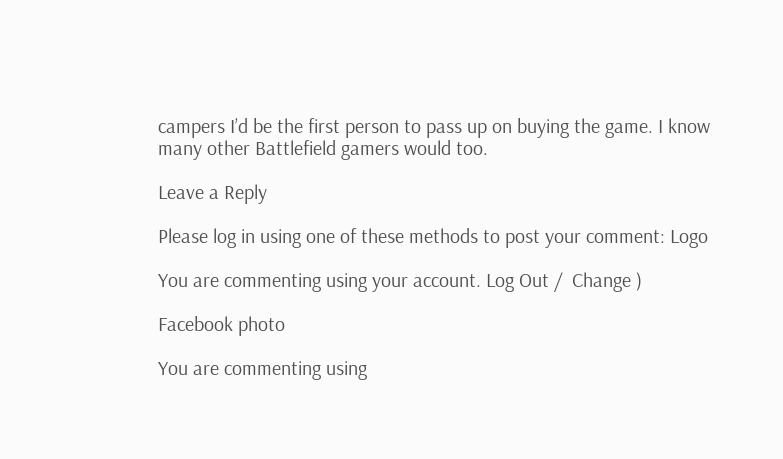campers I’d be the first person to pass up on buying the game. I know many other Battlefield gamers would too.

Leave a Reply

Please log in using one of these methods to post your comment: Logo

You are commenting using your account. Log Out /  Change )

Facebook photo

You are commenting using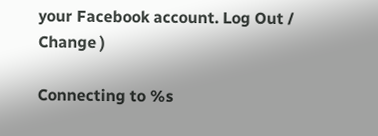your Facebook account. Log Out /  Change )

Connecting to %s